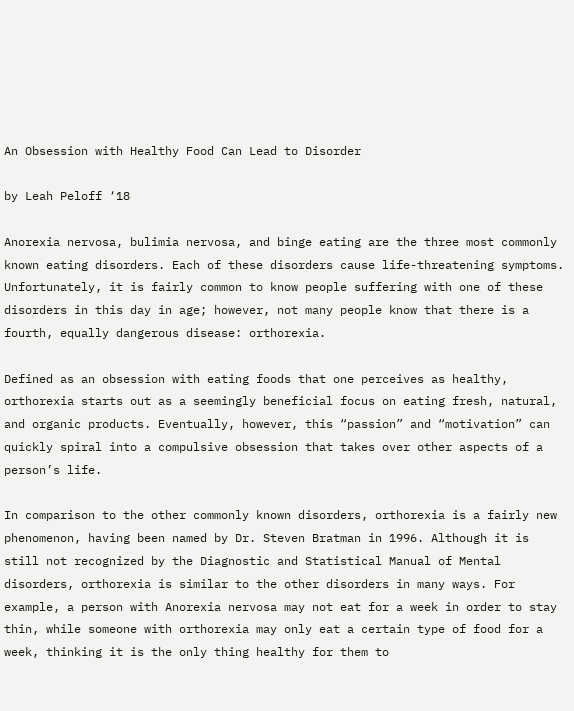An Obsession with Healthy Food Can Lead to Disorder

by Leah Peloff ‘18

Anorexia nervosa, bulimia nervosa, and binge eating are the three most commonly known eating disorders. Each of these disorders cause life-threatening symptoms. Unfortunately, it is fairly common to know people suffering with one of these disorders in this day in age; however, not many people know that there is a fourth, equally dangerous disease: orthorexia.

Defined as an obsession with eating foods that one perceives as healthy, orthorexia starts out as a seemingly beneficial focus on eating fresh, natural, and organic products. Eventually, however, this “passion” and “motivation” can quickly spiral into a compulsive obsession that takes over other aspects of a person’s life.

In comparison to the other commonly known disorders, orthorexia is a fairly new phenomenon, having been named by Dr. Steven Bratman in 1996. Although it is still not recognized by the Diagnostic and Statistical Manual of Mental disorders, orthorexia is similar to the other disorders in many ways. For example, a person with Anorexia nervosa may not eat for a week in order to stay thin, while someone with orthorexia may only eat a certain type of food for a week, thinking it is the only thing healthy for them to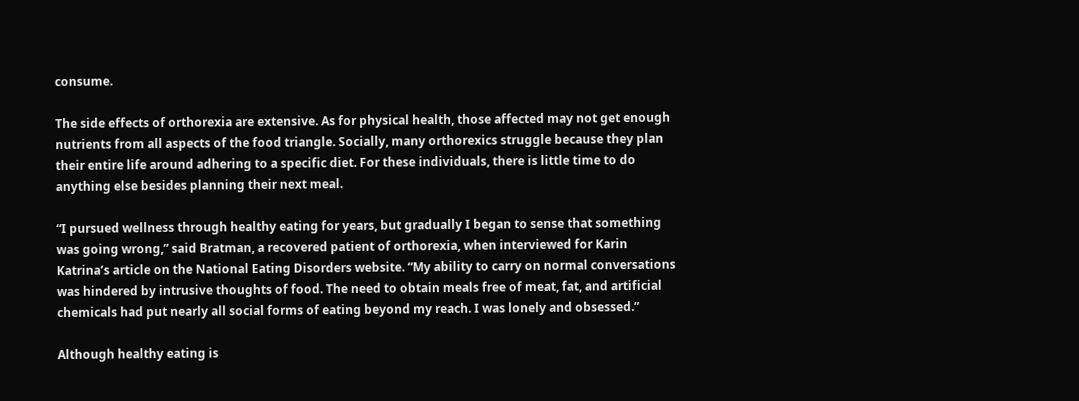consume.

The side effects of orthorexia are extensive. As for physical health, those affected may not get enough nutrients from all aspects of the food triangle. Socially, many orthorexics struggle because they plan their entire life around adhering to a specific diet. For these individuals, there is little time to do anything else besides planning their next meal.

“I pursued wellness through healthy eating for years, but gradually I began to sense that something was going wrong,” said Bratman, a recovered patient of orthorexia, when interviewed for Karin Katrina’s article on the National Eating Disorders website. “My ability to carry on normal conversations was hindered by intrusive thoughts of food. The need to obtain meals free of meat, fat, and artificial chemicals had put nearly all social forms of eating beyond my reach. I was lonely and obsessed.”

Although healthy eating is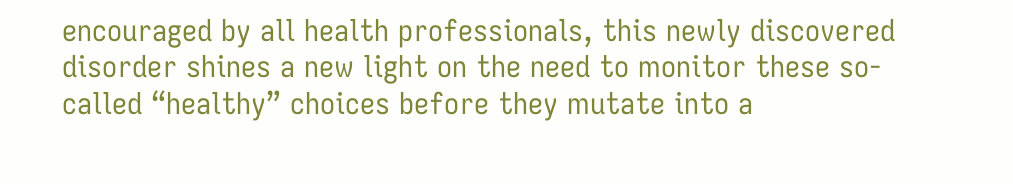encouraged by all health professionals, this newly discovered disorder shines a new light on the need to monitor these so-called “healthy” choices before they mutate into a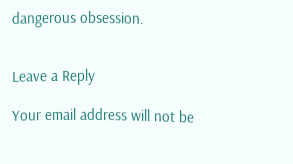dangerous obsession.


Leave a Reply

Your email address will not be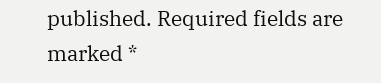published. Required fields are marked *